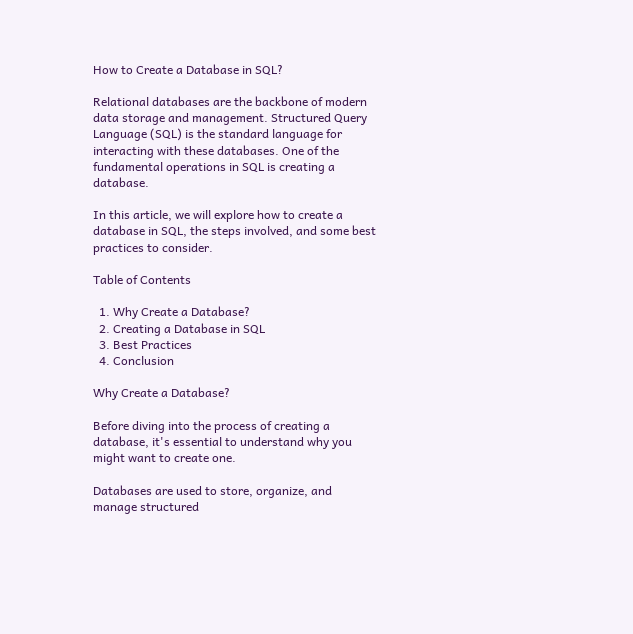How to Create a Database in SQL?

Relational databases are the backbone of modern data storage and management. Structured Query Language (SQL) is the standard language for interacting with these databases. One of the fundamental operations in SQL is creating a database.

In this article, we will explore how to create a database in SQL, the steps involved, and some best practices to consider.

Table of Contents

  1. Why Create a Database?
  2. Creating a Database in SQL
  3. Best Practices
  4. Conclusion

Why Create a Database?

Before diving into the process of creating a database, it's essential to understand why you might want to create one.

Databases are used to store, organize, and manage structured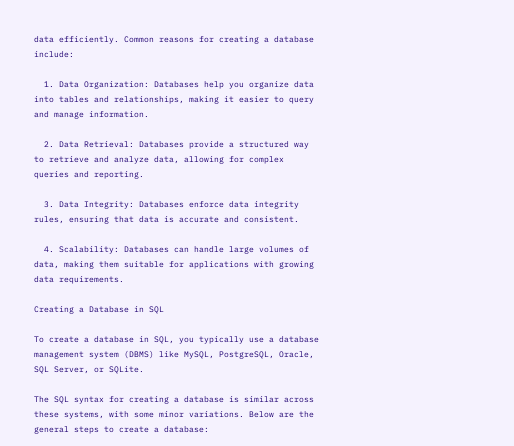data efficiently. Common reasons for creating a database include:

  1. Data Organization: Databases help you organize data into tables and relationships, making it easier to query and manage information.

  2. Data Retrieval: Databases provide a structured way to retrieve and analyze data, allowing for complex queries and reporting.

  3. Data Integrity: Databases enforce data integrity rules, ensuring that data is accurate and consistent.

  4. Scalability: Databases can handle large volumes of data, making them suitable for applications with growing data requirements.

Creating a Database in SQL

To create a database in SQL, you typically use a database management system (DBMS) like MySQL, PostgreSQL, Oracle, SQL Server, or SQLite.

The SQL syntax for creating a database is similar across these systems, with some minor variations. Below are the general steps to create a database: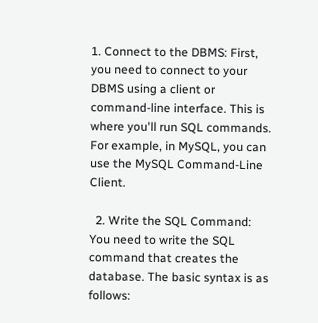1. Connect to the DBMS: First, you need to connect to your DBMS using a client or command-line interface. This is where you'll run SQL commands. For example, in MySQL, you can use the MySQL Command-Line Client.

  2. Write the SQL Command: You need to write the SQL command that creates the database. The basic syntax is as follows: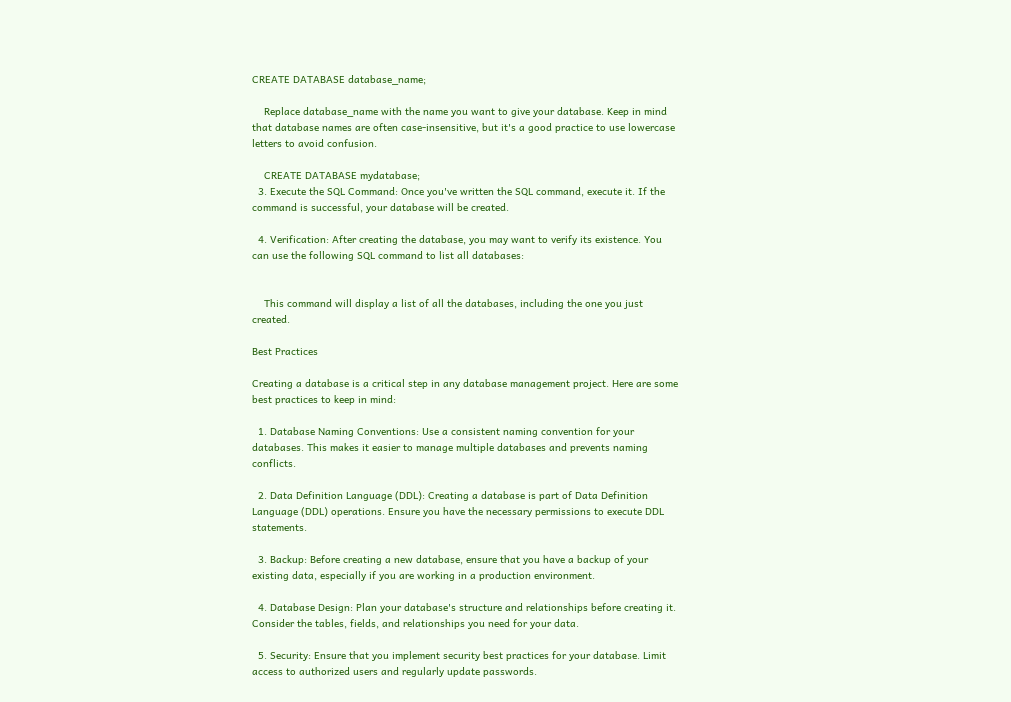CREATE DATABASE database_name;

    Replace database_name with the name you want to give your database. Keep in mind that database names are often case-insensitive, but it's a good practice to use lowercase letters to avoid confusion.

    CREATE DATABASE mydatabase;
  3. Execute the SQL Command: Once you've written the SQL command, execute it. If the command is successful, your database will be created.

  4. Verification: After creating the database, you may want to verify its existence. You can use the following SQL command to list all databases:


    This command will display a list of all the databases, including the one you just created.

Best Practices

Creating a database is a critical step in any database management project. Here are some best practices to keep in mind:

  1. Database Naming Conventions: Use a consistent naming convention for your databases. This makes it easier to manage multiple databases and prevents naming conflicts.

  2. Data Definition Language (DDL): Creating a database is part of Data Definition Language (DDL) operations. Ensure you have the necessary permissions to execute DDL statements.

  3. Backup: Before creating a new database, ensure that you have a backup of your existing data, especially if you are working in a production environment.

  4. Database Design: Plan your database's structure and relationships before creating it. Consider the tables, fields, and relationships you need for your data.

  5. Security: Ensure that you implement security best practices for your database. Limit access to authorized users and regularly update passwords.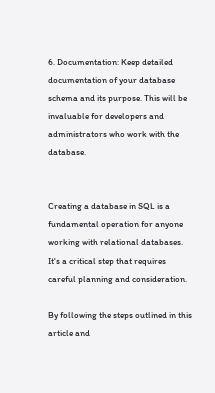6. Documentation: Keep detailed documentation of your database schema and its purpose. This will be invaluable for developers and administrators who work with the database.


Creating a database in SQL is a fundamental operation for anyone working with relational databases. It's a critical step that requires careful planning and consideration.

By following the steps outlined in this article and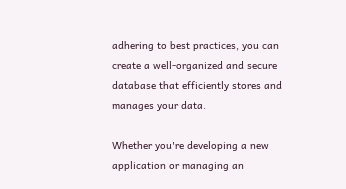adhering to best practices, you can create a well-organized and secure database that efficiently stores and manages your data.

Whether you're developing a new application or managing an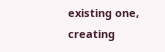existing one, creating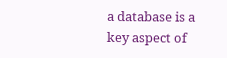a database is a key aspect of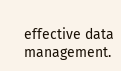effective data management.